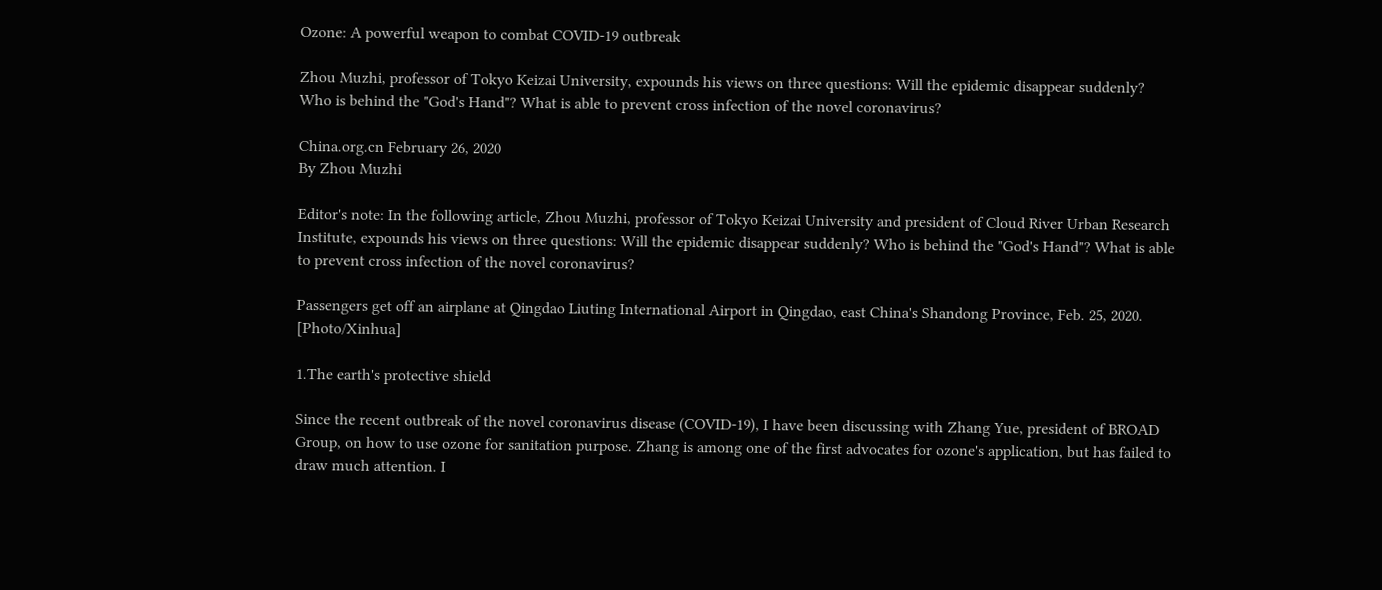Ozone: A powerful weapon to combat COVID-19 outbreak

Zhou Muzhi, professor of Tokyo Keizai University, expounds his views on three questions: Will the epidemic disappear suddenly? Who is behind the "God's Hand"? What is able to prevent cross infection of the novel coronavirus?

China.org.cn February 26, 2020
By Zhou Muzhi

Editor's note: In the following article, Zhou Muzhi, professor of Tokyo Keizai University and president of Cloud River Urban Research Institute, expounds his views on three questions: Will the epidemic disappear suddenly? Who is behind the "God's Hand"? What is able to prevent cross infection of the novel coronavirus?

Passengers get off an airplane at Qingdao Liuting International Airport in Qingdao, east China's Shandong Province, Feb. 25, 2020. [Photo/Xinhua]

1.The earth's protective shield

Since the recent outbreak of the novel coronavirus disease (COVID-19), I have been discussing with Zhang Yue, president of BROAD Group, on how to use ozone for sanitation purpose. Zhang is among one of the first advocates for ozone's application, but has failed to draw much attention. I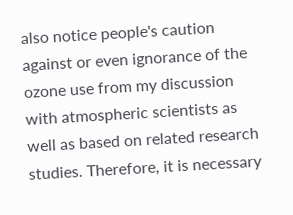also notice people's caution against or even ignorance of the ozone use from my discussion with atmospheric scientists as well as based on related research studies. Therefore, it is necessary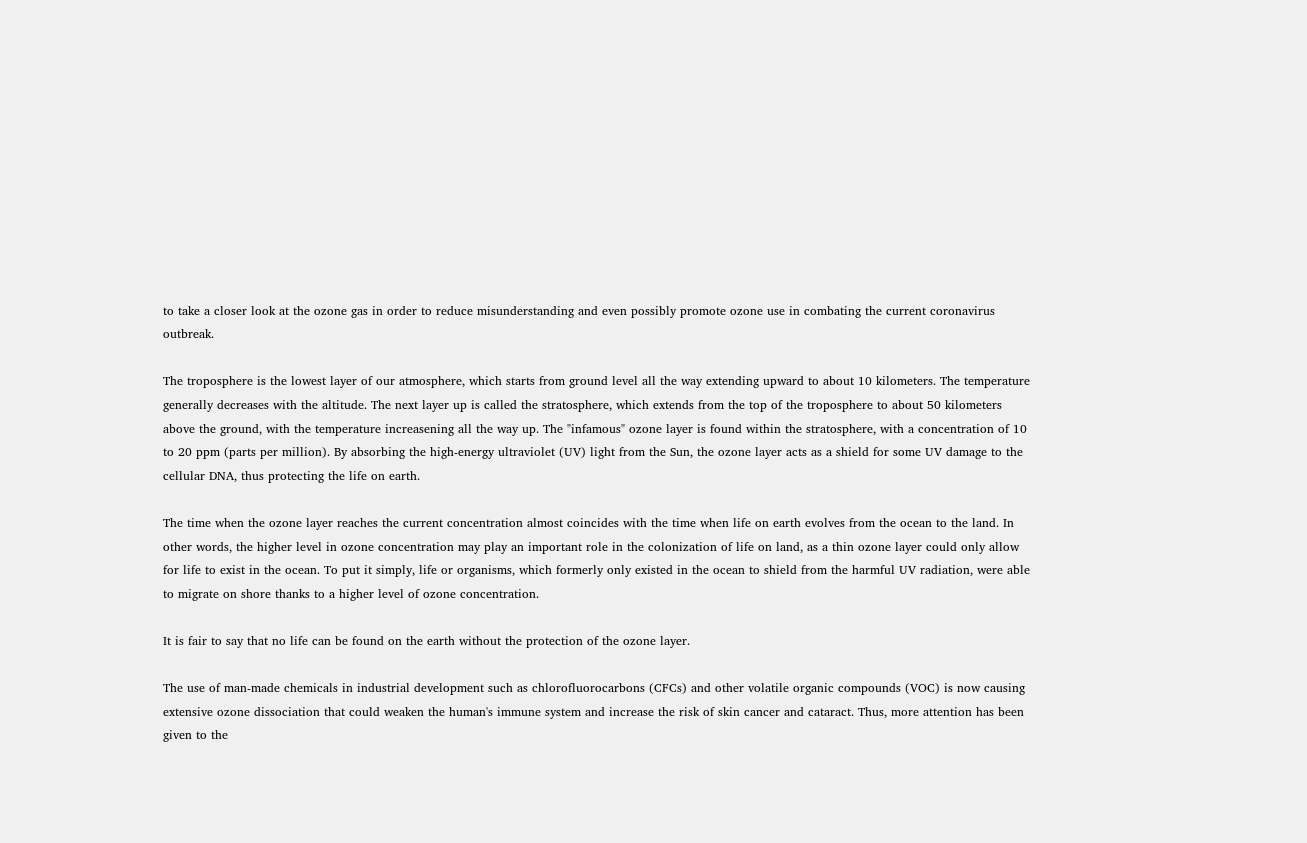to take a closer look at the ozone gas in order to reduce misunderstanding and even possibly promote ozone use in combating the current coronavirus outbreak.

The troposphere is the lowest layer of our atmosphere, which starts from ground level all the way extending upward to about 10 kilometers. The temperature generally decreases with the altitude. The next layer up is called the stratosphere, which extends from the top of the troposphere to about 50 kilometers above the ground, with the temperature increasening all the way up. The "infamous" ozone layer is found within the stratosphere, with a concentration of 10 to 20 ppm (parts per million). By absorbing the high-energy ultraviolet (UV) light from the Sun, the ozone layer acts as a shield for some UV damage to the cellular DNA, thus protecting the life on earth.

The time when the ozone layer reaches the current concentration almost coincides with the time when life on earth evolves from the ocean to the land. In other words, the higher level in ozone concentration may play an important role in the colonization of life on land, as a thin ozone layer could only allow for life to exist in the ocean. To put it simply, life or organisms, which formerly only existed in the ocean to shield from the harmful UV radiation, were able to migrate on shore thanks to a higher level of ozone concentration.

It is fair to say that no life can be found on the earth without the protection of the ozone layer.

The use of man-made chemicals in industrial development such as chlorofluorocarbons (CFCs) and other volatile organic compounds (VOC) is now causing extensive ozone dissociation that could weaken the human's immune system and increase the risk of skin cancer and cataract. Thus, more attention has been given to the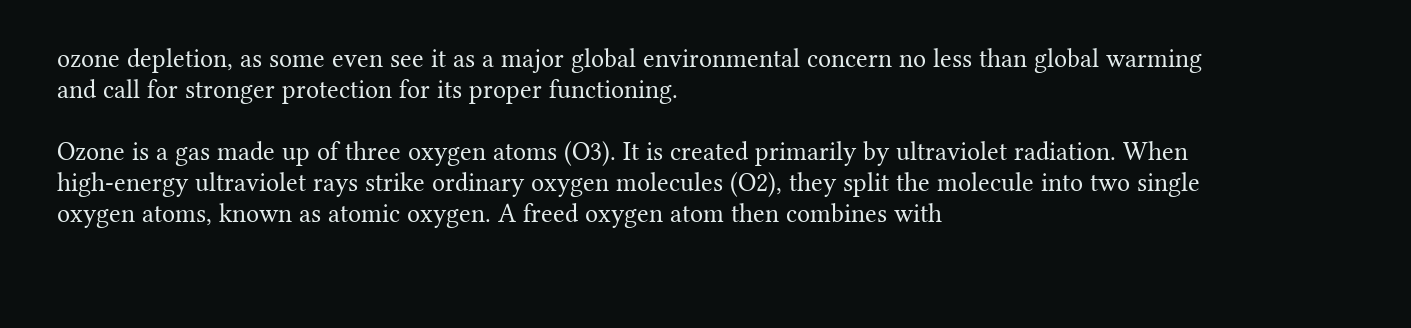ozone depletion, as some even see it as a major global environmental concern no less than global warming and call for stronger protection for its proper functioning.

Ozone is a gas made up of three oxygen atoms (O3). It is created primarily by ultraviolet radiation. When high-energy ultraviolet rays strike ordinary oxygen molecules (O2), they split the molecule into two single oxygen atoms, known as atomic oxygen. A freed oxygen atom then combines with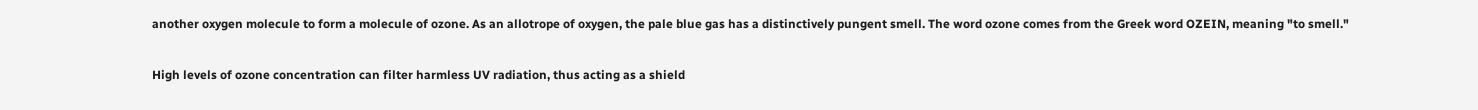another oxygen molecule to form a molecule of ozone. As an allotrope of oxygen, the pale blue gas has a distinctively pungent smell. The word ozone comes from the Greek word OZEIN, meaning "to smell."

High levels of ozone concentration can filter harmless UV radiation, thus acting as a shield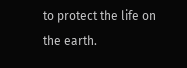to protect the life on the earth.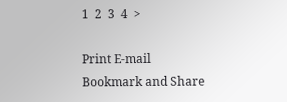1  2  3  4  >

Print E-mail Bookmark and Share